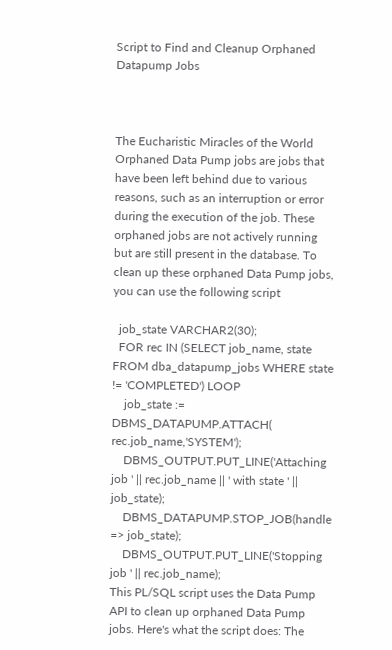Script to Find and Cleanup Orphaned Datapump Jobs



The Eucharistic Miracles of the World
Orphaned Data Pump jobs are jobs that have been left behind due to various reasons, such as an interruption or error during the execution of the job. These orphaned jobs are not actively running but are still present in the database. To clean up these orphaned Data Pump jobs, you can use the following script

  job_state VARCHAR2(30);
  FOR rec IN (SELECT job_name, state FROM dba_datapump_jobs WHERE state != 'COMPLETED') LOOP
    job_state := DBMS_DATAPUMP.ATTACH( rec.job_name,'SYSTEM');
    DBMS_OUTPUT.PUT_LINE('Attaching job ' || rec.job_name || ' with state ' || job_state);
    DBMS_DATAPUMP.STOP_JOB(handle => job_state);
    DBMS_OUTPUT.PUT_LINE('Stopping job ' || rec.job_name);
This PL/SQL script uses the Data Pump API to clean up orphaned Data Pump jobs. Here's what the script does: The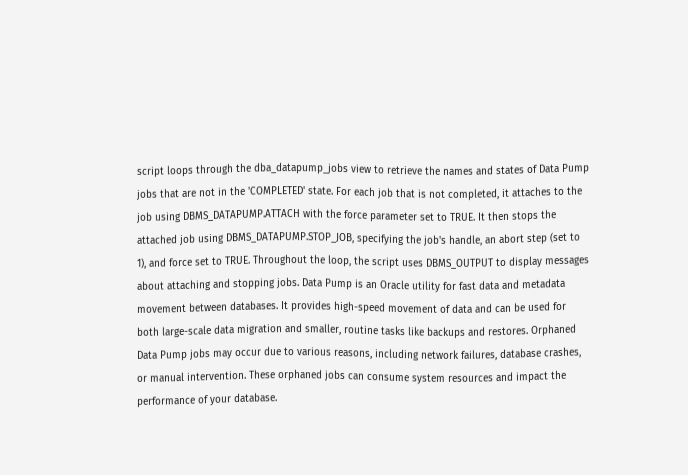script loops through the dba_datapump_jobs view to retrieve the names and states of Data Pump jobs that are not in the 'COMPLETED' state. For each job that is not completed, it attaches to the job using DBMS_DATAPUMP.ATTACH with the force parameter set to TRUE. It then stops the attached job using DBMS_DATAPUMP.STOP_JOB, specifying the job's handle, an abort step (set to 1), and force set to TRUE. Throughout the loop, the script uses DBMS_OUTPUT to display messages about attaching and stopping jobs. Data Pump is an Oracle utility for fast data and metadata movement between databases. It provides high-speed movement of data and can be used for both large-scale data migration and smaller, routine tasks like backups and restores. Orphaned Data Pump jobs may occur due to various reasons, including network failures, database crashes, or manual intervention. These orphaned jobs can consume system resources and impact the performance of your database.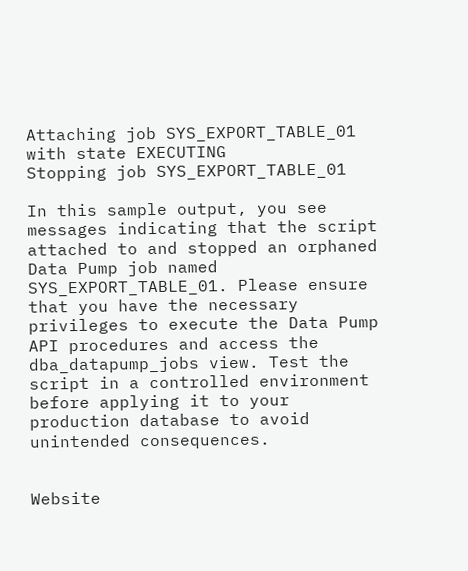Attaching job SYS_EXPORT_TABLE_01 with state EXECUTING
Stopping job SYS_EXPORT_TABLE_01

In this sample output, you see messages indicating that the script attached to and stopped an orphaned Data Pump job named SYS_EXPORT_TABLE_01. Please ensure that you have the necessary privileges to execute the Data Pump API procedures and access the dba_datapump_jobs view. Test the script in a controlled environment before applying it to your production database to avoid unintended consequences.


Website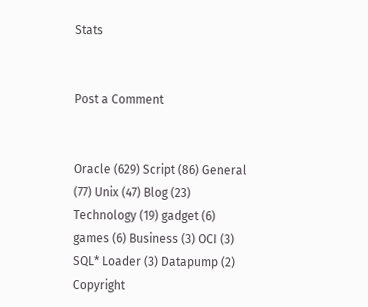Stats


Post a Comment


Oracle (629) Script (86) General (77) Unix (47) Blog (23) Technology (19) gadget (6) games (6) Business (3) OCI (3) SQL* Loader (3) Datapump (2) Copyright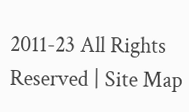2011-23 All Rights Reserved | Site Map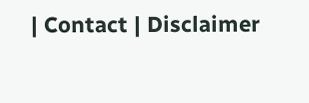| Contact | Disclaimer